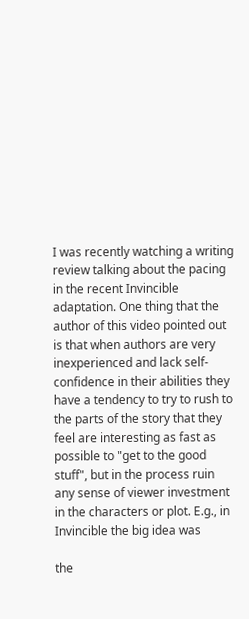I was recently watching a writing review talking about the pacing in the recent Invincible adaptation. One thing that the author of this video pointed out is that when authors are very inexperienced and lack self-confidence in their abilities they have a tendency to try to rush to the parts of the story that they feel are interesting as fast as possible to "get to the good stuff", but in the process ruin any sense of viewer investment in the characters or plot. E.g., in Invincible the big idea was

the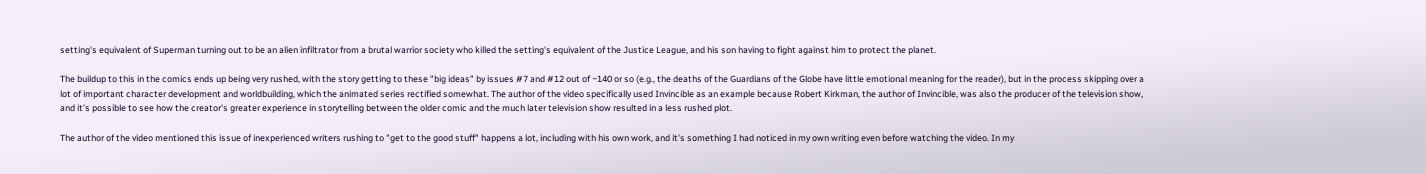setting's equivalent of Superman turning out to be an alien infiltrator from a brutal warrior society who killed the setting's equivalent of the Justice League, and his son having to fight against him to protect the planet.

The buildup to this in the comics ends up being very rushed, with the story getting to these "big ideas" by issues #7 and #12 out of ~140 or so (e.g., the deaths of the Guardians of the Globe have little emotional meaning for the reader), but in the process skipping over a lot of important character development and worldbuilding, which the animated series rectified somewhat. The author of the video specifically used Invincible as an example because Robert Kirkman, the author of Invincible, was also the producer of the television show, and it's possible to see how the creator's greater experience in storytelling between the older comic and the much later television show resulted in a less rushed plot.

The author of the video mentioned this issue of inexperienced writers rushing to "get to the good stuff" happens a lot, including with his own work, and it's something I had noticed in my own writing even before watching the video. In my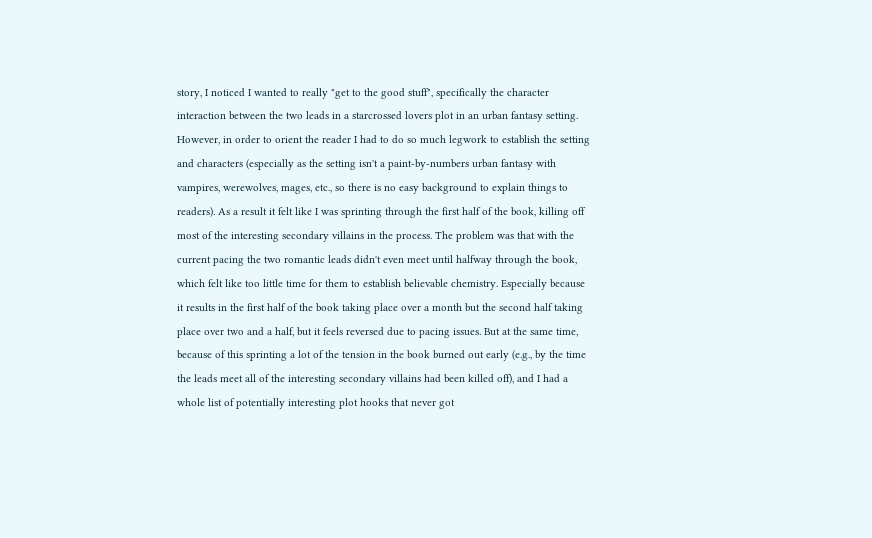story, I noticed I wanted to really "get to the good stuff", specifically the character interaction between the two leads in a starcrossed lovers plot in an urban fantasy setting. However, in order to orient the reader I had to do so much legwork to establish the setting and characters (especially as the setting isn't a paint-by-numbers urban fantasy with vampires, werewolves, mages, etc., so there is no easy background to explain things to readers). As a result it felt like I was sprinting through the first half of the book, killing off most of the interesting secondary villains in the process. The problem was that with the current pacing the two romantic leads didn't even meet until halfway through the book, which felt like too little time for them to establish believable chemistry. Especially because it results in the first half of the book taking place over a month but the second half taking place over two and a half, but it feels reversed due to pacing issues. But at the same time, because of this sprinting a lot of the tension in the book burned out early (e.g., by the time the leads meet all of the interesting secondary villains had been killed off), and I had a whole list of potentially interesting plot hooks that never got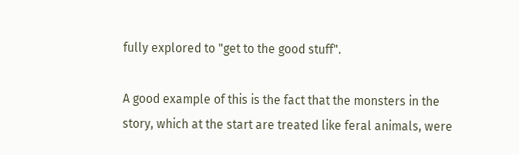fully explored to "get to the good stuff".

A good example of this is the fact that the monsters in the story, which at the start are treated like feral animals, were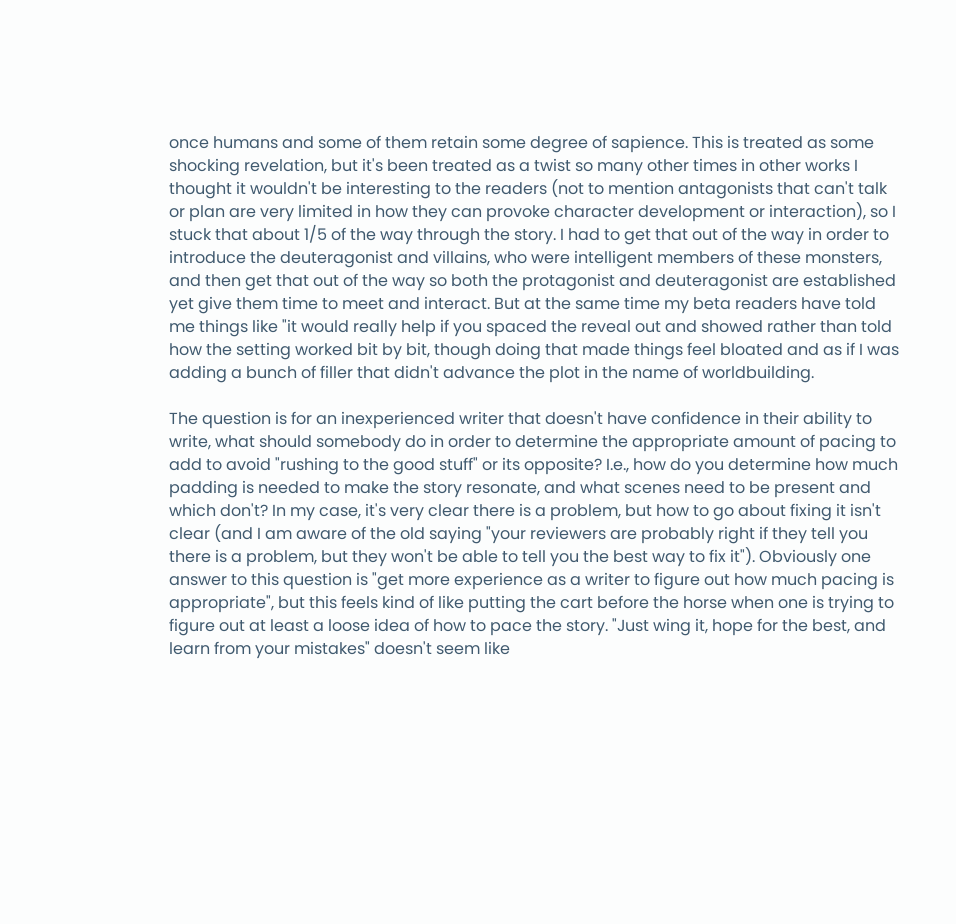once humans and some of them retain some degree of sapience. This is treated as some shocking revelation, but it's been treated as a twist so many other times in other works I thought it wouldn't be interesting to the readers (not to mention antagonists that can't talk or plan are very limited in how they can provoke character development or interaction), so I stuck that about 1/5 of the way through the story. I had to get that out of the way in order to introduce the deuteragonist and villains, who were intelligent members of these monsters, and then get that out of the way so both the protagonist and deuteragonist are established yet give them time to meet and interact. But at the same time my beta readers have told me things like "it would really help if you spaced the reveal out and showed rather than told how the setting worked bit by bit, though doing that made things feel bloated and as if I was adding a bunch of filler that didn't advance the plot in the name of worldbuilding.

The question is for an inexperienced writer that doesn't have confidence in their ability to write, what should somebody do in order to determine the appropriate amount of pacing to add to avoid "rushing to the good stuff" or its opposite? I.e., how do you determine how much padding is needed to make the story resonate, and what scenes need to be present and which don't? In my case, it's very clear there is a problem, but how to go about fixing it isn't clear (and I am aware of the old saying "your reviewers are probably right if they tell you there is a problem, but they won't be able to tell you the best way to fix it"). Obviously one answer to this question is "get more experience as a writer to figure out how much pacing is appropriate", but this feels kind of like putting the cart before the horse when one is trying to figure out at least a loose idea of how to pace the story. "Just wing it, hope for the best, and learn from your mistakes" doesn't seem like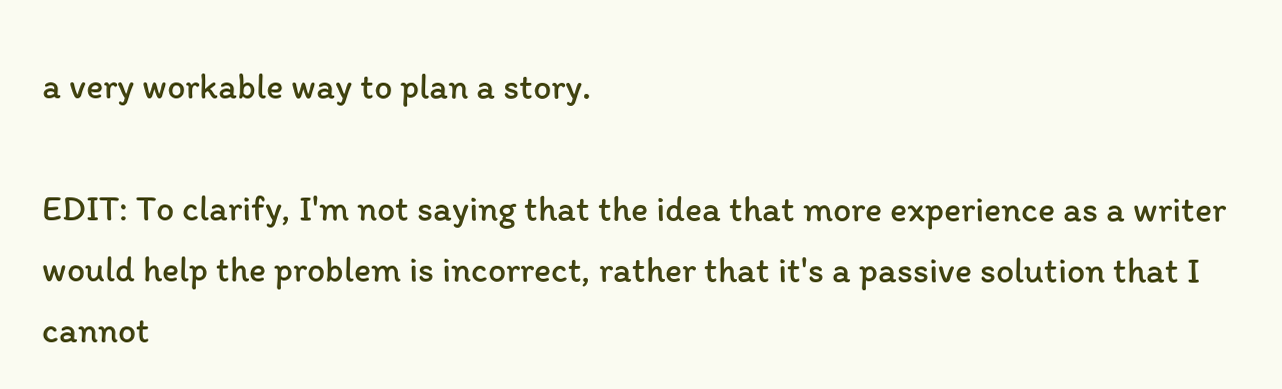a very workable way to plan a story.

EDIT: To clarify, I'm not saying that the idea that more experience as a writer would help the problem is incorrect, rather that it's a passive solution that I cannot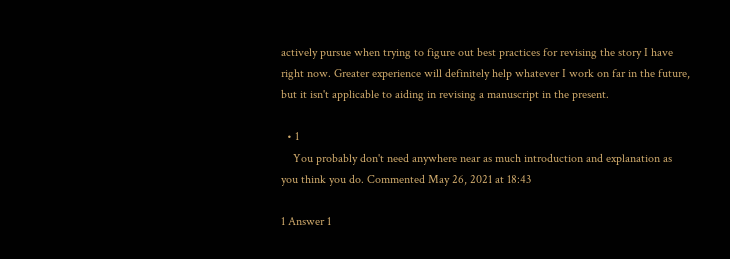actively pursue when trying to figure out best practices for revising the story I have right now. Greater experience will definitely help whatever I work on far in the future, but it isn't applicable to aiding in revising a manuscript in the present.

  • 1
    You probably don't need anywhere near as much introduction and explanation as you think you do. Commented May 26, 2021 at 18:43

1 Answer 1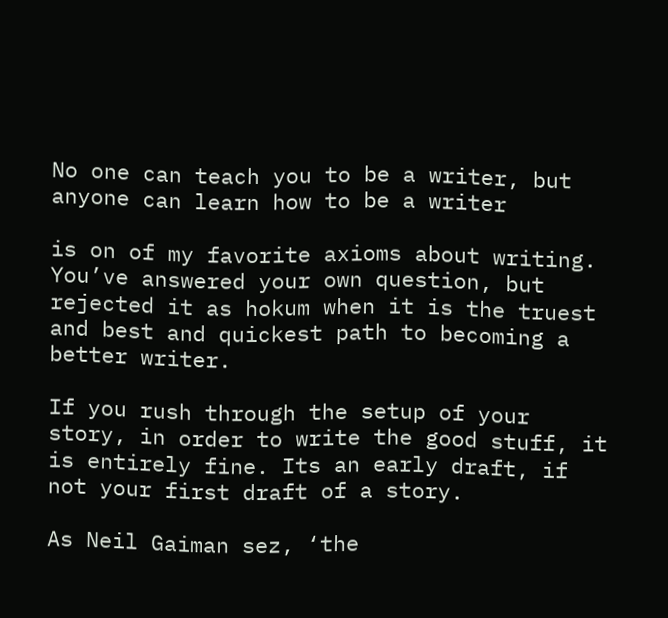No one can teach you to be a writer, but anyone can learn how to be a writer

is on of my favorite axioms about writing. You’ve answered your own question, but rejected it as hokum when it is the truest and best and quickest path to becoming a better writer.

If you rush through the setup of your story, in order to write the good stuff, it is entirely fine. Its an early draft, if not your first draft of a story.

As Neil Gaiman sez, ‘the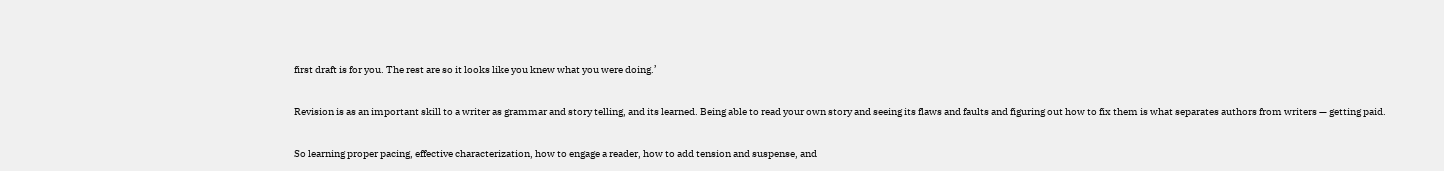first draft is for you. The rest are so it looks like you knew what you were doing.’

Revision is as an important skill to a writer as grammar and story telling, and its learned. Being able to read your own story and seeing its flaws and faults and figuring out how to fix them is what separates authors from writers — getting paid.

So learning proper pacing, effective characterization, how to engage a reader, how to add tension and suspense, and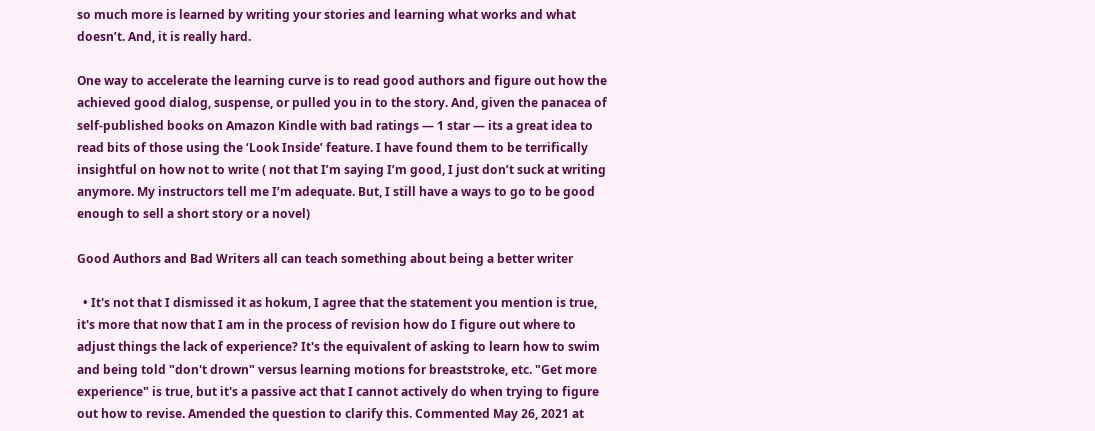so much more is learned by writing your stories and learning what works and what doesn’t. And, it is really hard.

One way to accelerate the learning curve is to read good authors and figure out how the achieved good dialog, suspense, or pulled you in to the story. And, given the panacea of self-published books on Amazon Kindle with bad ratings — 1 star — its a great idea to read bits of those using the ‘Look Inside’ feature. I have found them to be terrifically insightful on how not to write ( not that I’m saying I’m good, I just don’t suck at writing anymore. My instructors tell me I’m adequate. But, I still have a ways to go to be good enough to sell a short story or a novel)

Good Authors and Bad Writers all can teach something about being a better writer

  • It's not that I dismissed it as hokum, I agree that the statement you mention is true, it's more that now that I am in the process of revision how do I figure out where to adjust things the lack of experience? It's the equivalent of asking to learn how to swim and being told "don't drown" versus learning motions for breaststroke, etc. "Get more experience" is true, but it's a passive act that I cannot actively do when trying to figure out how to revise. Amended the question to clarify this. Commented May 26, 2021 at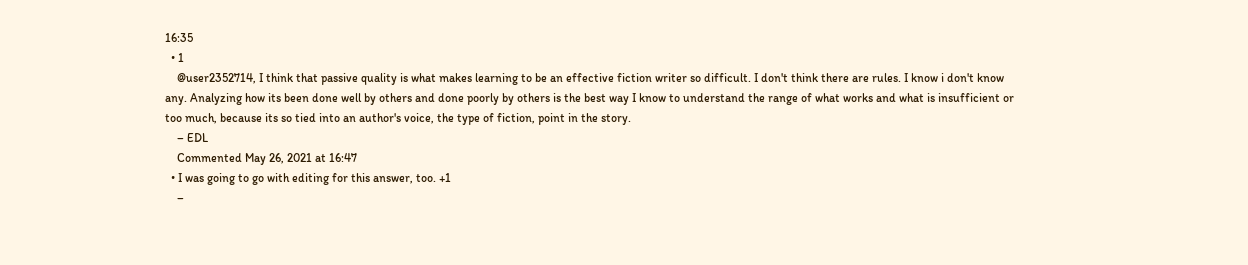16:35
  • 1
    @user2352714, I think that passive quality is what makes learning to be an effective fiction writer so difficult. I don't think there are rules. I know i don't know any. Analyzing how its been done well by others and done poorly by others is the best way I know to understand the range of what works and what is insufficient or too much, because its so tied into an author's voice, the type of fiction, point in the story.
    – EDL
    Commented May 26, 2021 at 16:47
  • I was going to go with editing for this answer, too. +1
    –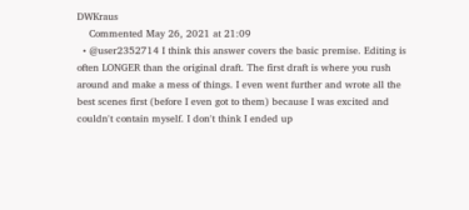DWKraus
    Commented May 26, 2021 at 21:09
  • @user2352714 I think this answer covers the basic premise. Editing is often LONGER than the original draft. The first draft is where you rush around and make a mess of things. I even went further and wrote all the best scenes first (before I even got to them) because I was excited and couldn't contain myself. I don't think I ended up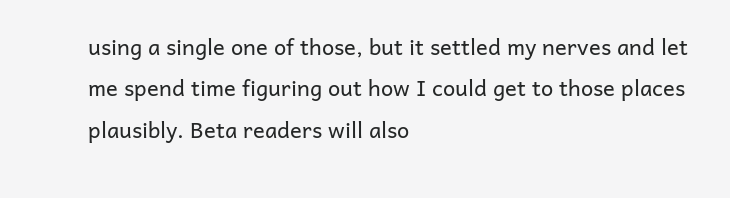using a single one of those, but it settled my nerves and let me spend time figuring out how I could get to those places plausibly. Beta readers will also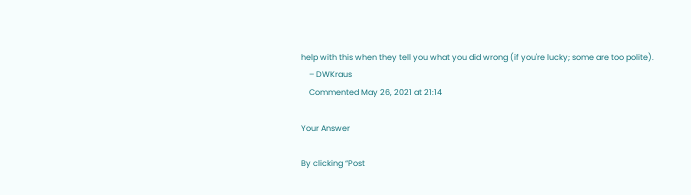help with this when they tell you what you did wrong (if you're lucky; some are too polite).
    – DWKraus
    Commented May 26, 2021 at 21:14

Your Answer

By clicking “Post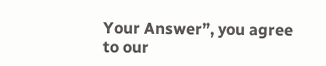Your Answer”, you agree to our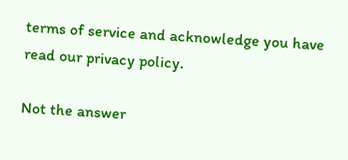terms of service and acknowledge you have read our privacy policy.

Not the answer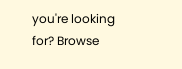you're looking for? Browse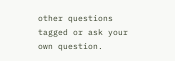other questions tagged or ask your own question.